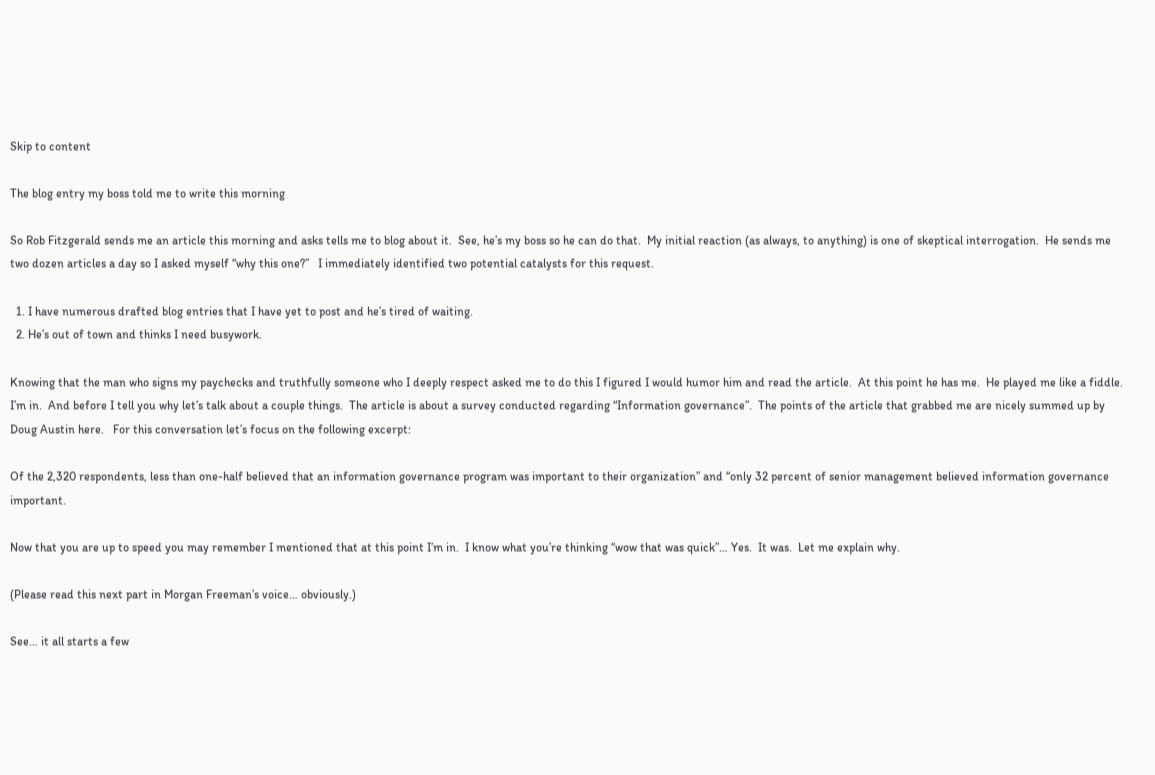Skip to content

The blog entry my boss told me to write this morning

So Rob Fitzgerald sends me an article this morning and asks tells me to blog about it.  See, he’s my boss so he can do that.  My initial reaction (as always, to anything) is one of skeptical interrogation.  He sends me two dozen articles a day so I asked myself “why this one?”   I immediately identified two potential catalysts for this request.

  1. I have numerous drafted blog entries that I have yet to post and he’s tired of waiting.
  2. He’s out of town and thinks I need busywork.

Knowing that the man who signs my paychecks and truthfully someone who I deeply respect asked me to do this I figured I would humor him and read the article.  At this point he has me.  He played me like a fiddle.  I’m in.  And before I tell you why let’s talk about a couple things.  The article is about a survey conducted regarding “Information governance”.  The points of the article that grabbed me are nicely summed up by Doug Austin here.   For this conversation let’s focus on the following excerpt:

Of the 2,320 respondents, less than one-half believed that an information governance program was important to their organization” and “only 32 percent of senior management believed information governance important.

Now that you are up to speed you may remember I mentioned that at this point I’m in.  I know what you’re thinking “wow that was quick”… Yes.  It was.  Let me explain why.

(Please read this next part in Morgan Freeman’s voice… obviously.)

See… it all starts a few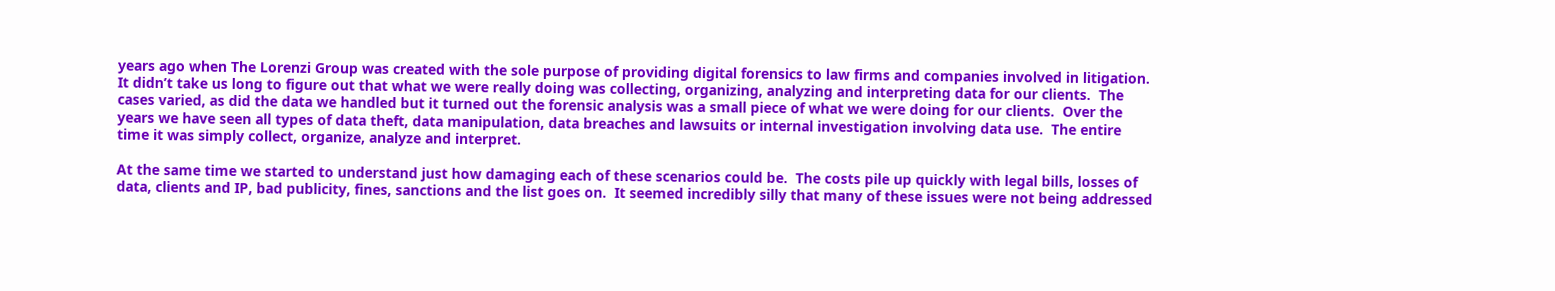years ago when The Lorenzi Group was created with the sole purpose of providing digital forensics to law firms and companies involved in litigation.  It didn’t take us long to figure out that what we were really doing was collecting, organizing, analyzing and interpreting data for our clients.  The cases varied, as did the data we handled but it turned out the forensic analysis was a small piece of what we were doing for our clients.  Over the years we have seen all types of data theft, data manipulation, data breaches and lawsuits or internal investigation involving data use.  The entire time it was simply collect, organize, analyze and interpret.

At the same time we started to understand just how damaging each of these scenarios could be.  The costs pile up quickly with legal bills, losses of data, clients and IP, bad publicity, fines, sanctions and the list goes on.  It seemed incredibly silly that many of these issues were not being addressed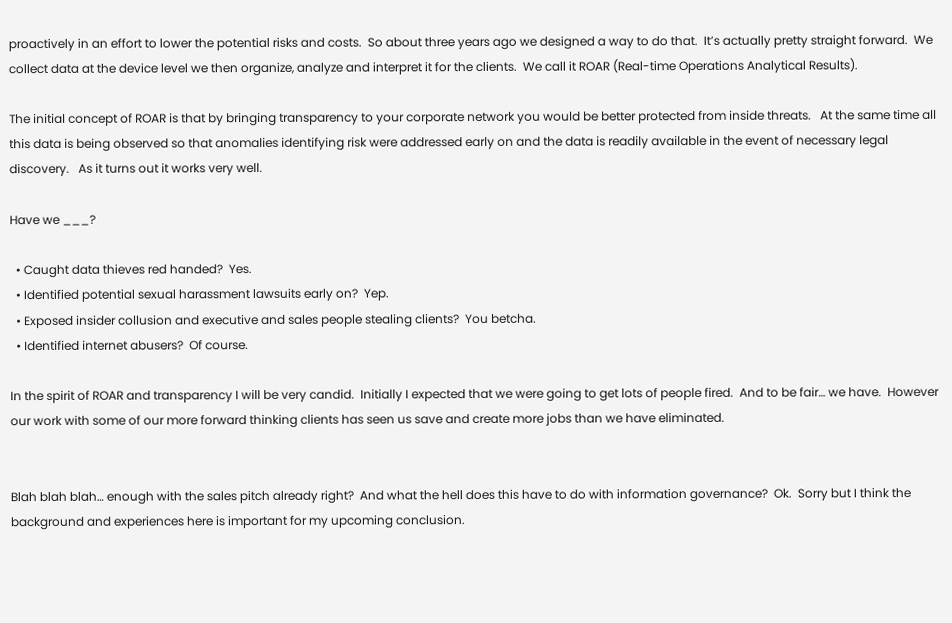proactively in an effort to lower the potential risks and costs.  So about three years ago we designed a way to do that.  It’s actually pretty straight forward.  We collect data at the device level we then organize, analyze and interpret it for the clients.  We call it ROAR (Real-time Operations Analytical Results).

The initial concept of ROAR is that by bringing transparency to your corporate network you would be better protected from inside threats.   At the same time all this data is being observed so that anomalies identifying risk were addressed early on and the data is readily available in the event of necessary legal discovery.   As it turns out it works very well.

Have we ___?

  • Caught data thieves red handed?  Yes.
  • Identified potential sexual harassment lawsuits early on?  Yep.
  • Exposed insider collusion and executive and sales people stealing clients?  You betcha.
  • Identified internet abusers?  Of course.

In the spirit of ROAR and transparency I will be very candid.  Initially I expected that we were going to get lots of people fired.  And to be fair… we have.  However our work with some of our more forward thinking clients has seen us save and create more jobs than we have eliminated.


Blah blah blah… enough with the sales pitch already right?  And what the hell does this have to do with information governance?  Ok.  Sorry but I think the background and experiences here is important for my upcoming conclusion.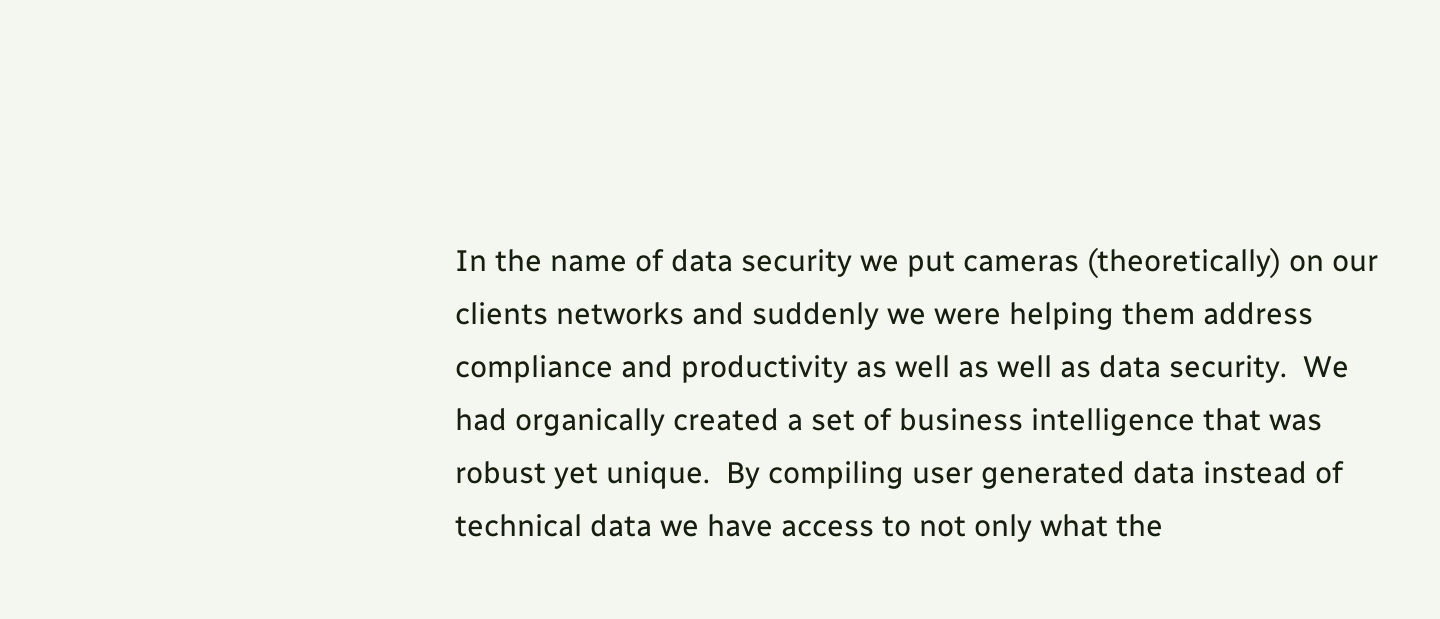In the name of data security we put cameras (theoretically) on our clients networks and suddenly we were helping them address compliance and productivity as well as well as data security.  We had organically created a set of business intelligence that was robust yet unique.  By compiling user generated data instead of technical data we have access to not only what the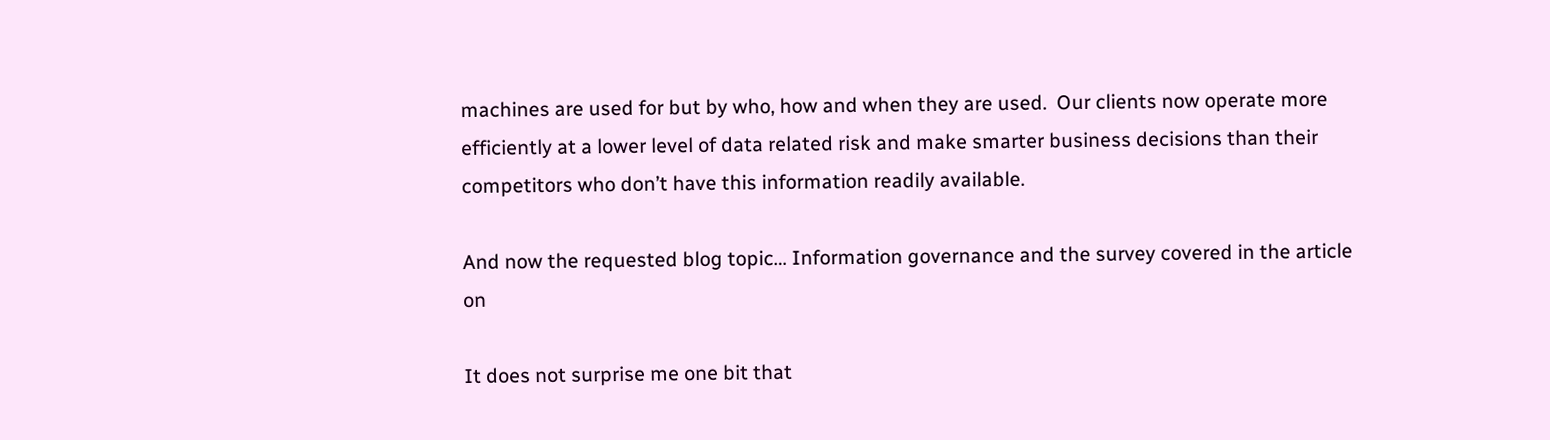machines are used for but by who, how and when they are used.  Our clients now operate more efficiently at a lower level of data related risk and make smarter business decisions than their competitors who don’t have this information readily available.

And now the requested blog topic… Information governance and the survey covered in the article on

It does not surprise me one bit that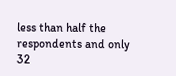less than half the respondents and only 32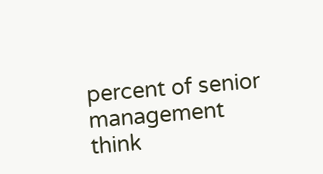percent of senior management think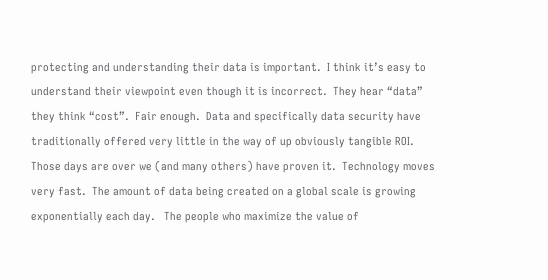protecting and understanding their data is important.  I think it’s easy to understand their viewpoint even though it is incorrect.  They hear “data” they think “cost”.  Fair enough.  Data and specifically data security have traditionally offered very little in the way of up obviously tangible ROI.  Those days are over we (and many others) have proven it.  Technology moves very fast.  The amount of data being created on a global scale is growing exponentially each day.   The people who maximize the value of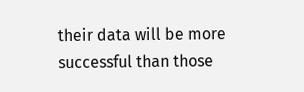their data will be more successful than those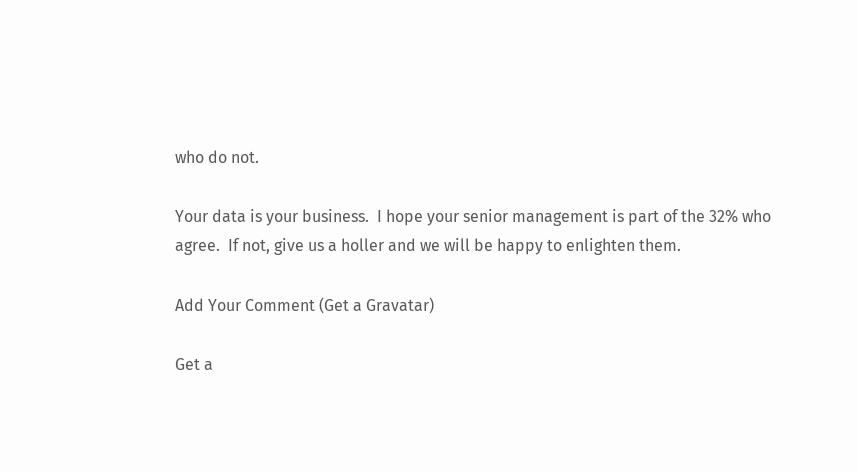who do not.

Your data is your business.  I hope your senior management is part of the 32% who agree.  If not, give us a holler and we will be happy to enlighten them.

Add Your Comment (Get a Gravatar)

Get a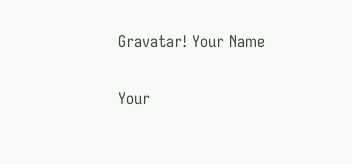Gravatar! Your Name

Your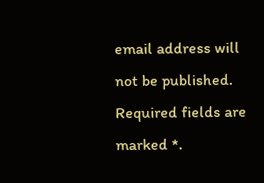email address will not be published. Required fields are marked *.